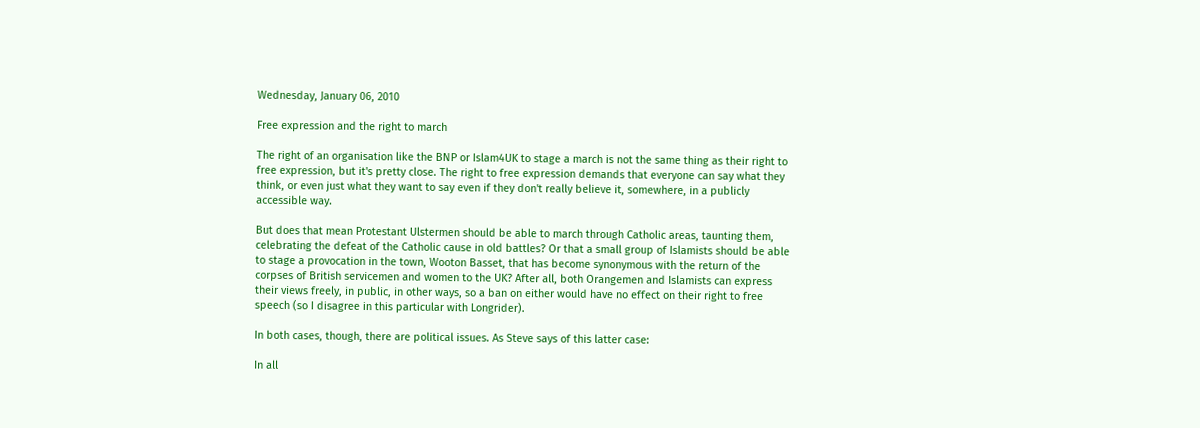Wednesday, January 06, 2010

Free expression and the right to march

The right of an organisation like the BNP or Islam4UK to stage a march is not the same thing as their right to free expression, but it's pretty close. The right to free expression demands that everyone can say what they think, or even just what they want to say even if they don't really believe it, somewhere, in a publicly accessible way.

But does that mean Protestant Ulstermen should be able to march through Catholic areas, taunting them, celebrating the defeat of the Catholic cause in old battles? Or that a small group of Islamists should be able to stage a provocation in the town, Wooton Basset, that has become synonymous with the return of the corpses of British servicemen and women to the UK? After all, both Orangemen and Islamists can express their views freely, in public, in other ways, so a ban on either would have no effect on their right to free speech (so I disagree in this particular with Longrider).

In both cases, though, there are political issues. As Steve says of this latter case:

In all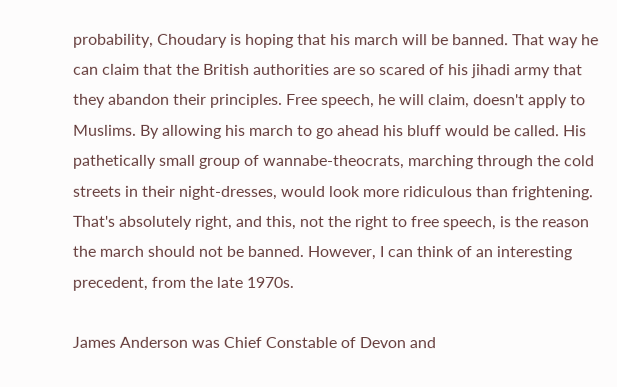probability, Choudary is hoping that his march will be banned. That way he can claim that the British authorities are so scared of his jihadi army that they abandon their principles. Free speech, he will claim, doesn't apply to Muslims. By allowing his march to go ahead his bluff would be called. His pathetically small group of wannabe-theocrats, marching through the cold streets in their night-dresses, would look more ridiculous than frightening.
That's absolutely right, and this, not the right to free speech, is the reason the march should not be banned. However, I can think of an interesting precedent, from the late 1970s.

James Anderson was Chief Constable of Devon and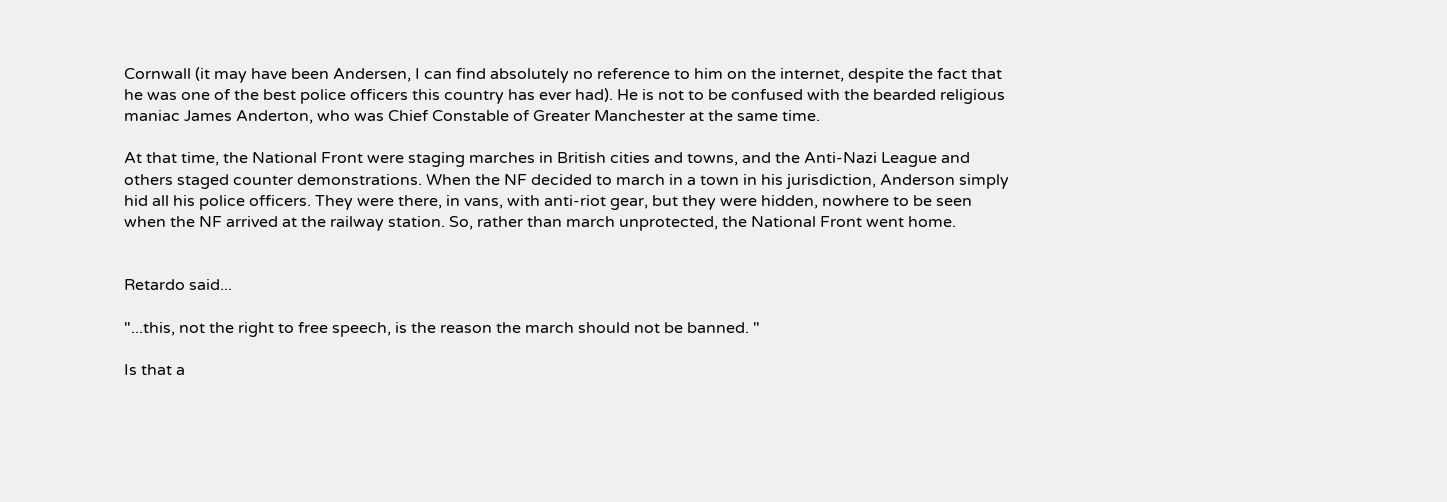Cornwall (it may have been Andersen, I can find absolutely no reference to him on the internet, despite the fact that he was one of the best police officers this country has ever had). He is not to be confused with the bearded religious maniac James Anderton, who was Chief Constable of Greater Manchester at the same time.

At that time, the National Front were staging marches in British cities and towns, and the Anti-Nazi League and others staged counter demonstrations. When the NF decided to march in a town in his jurisdiction, Anderson simply hid all his police officers. They were there, in vans, with anti-riot gear, but they were hidden, nowhere to be seen when the NF arrived at the railway station. So, rather than march unprotected, the National Front went home.


Retardo said...

"...this, not the right to free speech, is the reason the march should not be banned. "

Is that a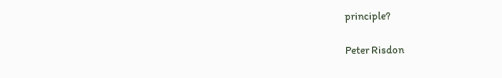principle?

Peter Risdon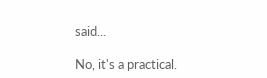said...

No, it's a practical.